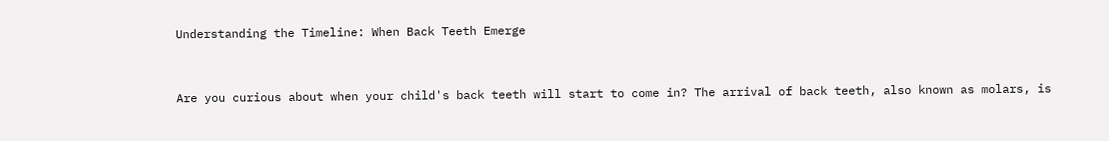Understanding the Timeline: When Back Teeth Emerge


Are you curious about when your child's back teeth will start to come in? The arrival of back teeth, also known as molars, is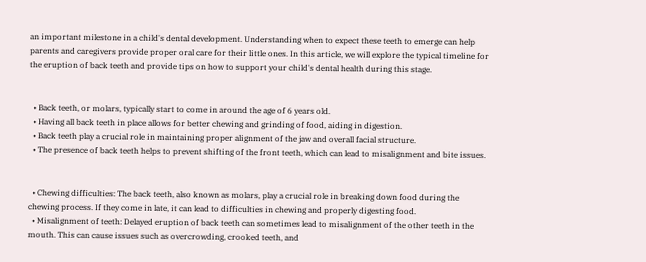an important milestone in a child's dental development. Understanding when to expect these teeth to emerge can help parents and caregivers provide proper oral care for their little ones. In this article, we will explore the typical timeline for the eruption of back teeth and provide tips on how to support your child's dental health during this stage.


  • Back teeth, or molars, typically start to come in around the age of 6 years old.
  • Having all back teeth in place allows for better chewing and grinding of food, aiding in digestion.
  • Back teeth play a crucial role in maintaining proper alignment of the jaw and overall facial structure.
  • The presence of back teeth helps to prevent shifting of the front teeth, which can lead to misalignment and bite issues.


  • Chewing difficulties: The back teeth, also known as molars, play a crucial role in breaking down food during the chewing process. If they come in late, it can lead to difficulties in chewing and properly digesting food.
  • Misalignment of teeth: Delayed eruption of back teeth can sometimes lead to misalignment of the other teeth in the mouth. This can cause issues such as overcrowding, crooked teeth, and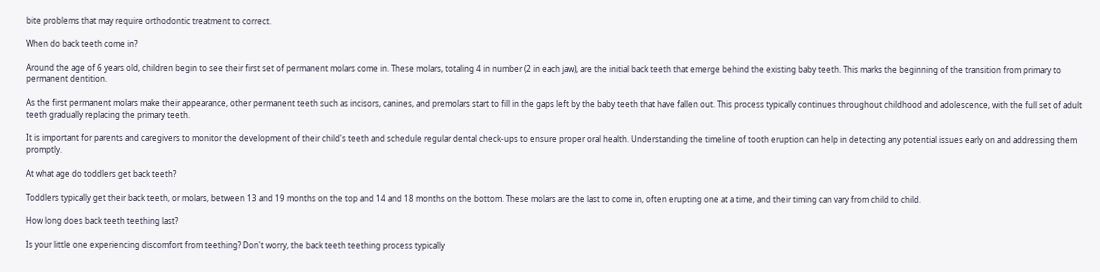bite problems that may require orthodontic treatment to correct.

When do back teeth come in?

Around the age of 6 years old, children begin to see their first set of permanent molars come in. These molars, totaling 4 in number (2 in each jaw), are the initial back teeth that emerge behind the existing baby teeth. This marks the beginning of the transition from primary to permanent dentition.

As the first permanent molars make their appearance, other permanent teeth such as incisors, canines, and premolars start to fill in the gaps left by the baby teeth that have fallen out. This process typically continues throughout childhood and adolescence, with the full set of adult teeth gradually replacing the primary teeth.

It is important for parents and caregivers to monitor the development of their child's teeth and schedule regular dental check-ups to ensure proper oral health. Understanding the timeline of tooth eruption can help in detecting any potential issues early on and addressing them promptly.

At what age do toddlers get back teeth?

Toddlers typically get their back teeth, or molars, between 13 and 19 months on the top and 14 and 18 months on the bottom. These molars are the last to come in, often erupting one at a time, and their timing can vary from child to child.

How long does back teeth teething last?

Is your little one experiencing discomfort from teething? Don't worry, the back teeth teething process typically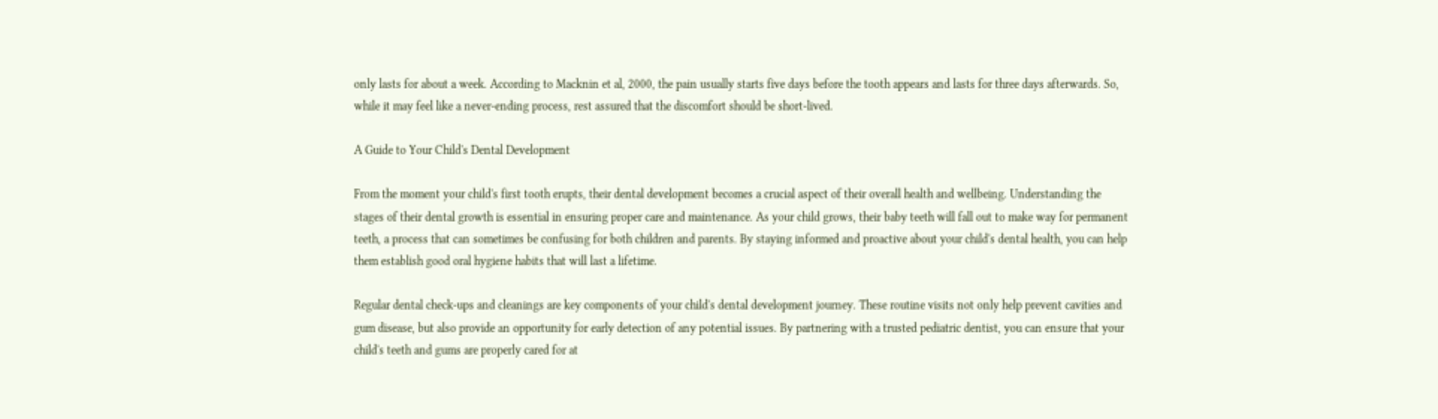only lasts for about a week. According to Macknin et al, 2000, the pain usually starts five days before the tooth appears and lasts for three days afterwards. So, while it may feel like a never-ending process, rest assured that the discomfort should be short-lived.

A Guide to Your Child's Dental Development

From the moment your child's first tooth erupts, their dental development becomes a crucial aspect of their overall health and wellbeing. Understanding the stages of their dental growth is essential in ensuring proper care and maintenance. As your child grows, their baby teeth will fall out to make way for permanent teeth, a process that can sometimes be confusing for both children and parents. By staying informed and proactive about your child's dental health, you can help them establish good oral hygiene habits that will last a lifetime.

Regular dental check-ups and cleanings are key components of your child's dental development journey. These routine visits not only help prevent cavities and gum disease, but also provide an opportunity for early detection of any potential issues. By partnering with a trusted pediatric dentist, you can ensure that your child's teeth and gums are properly cared for at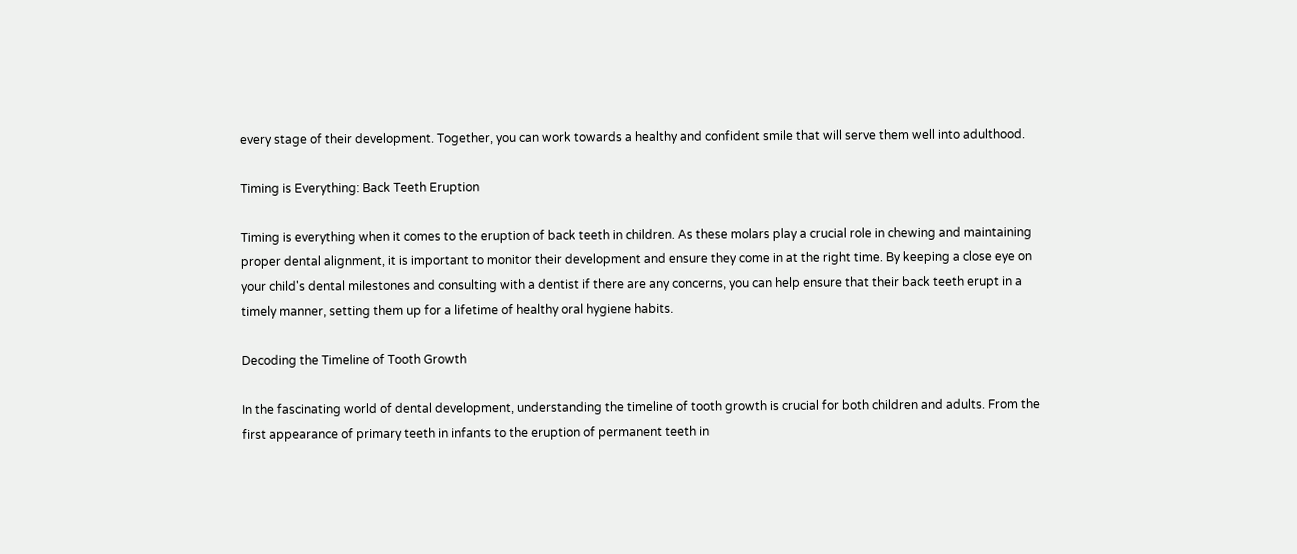every stage of their development. Together, you can work towards a healthy and confident smile that will serve them well into adulthood.

Timing is Everything: Back Teeth Eruption

Timing is everything when it comes to the eruption of back teeth in children. As these molars play a crucial role in chewing and maintaining proper dental alignment, it is important to monitor their development and ensure they come in at the right time. By keeping a close eye on your child's dental milestones and consulting with a dentist if there are any concerns, you can help ensure that their back teeth erupt in a timely manner, setting them up for a lifetime of healthy oral hygiene habits.

Decoding the Timeline of Tooth Growth

In the fascinating world of dental development, understanding the timeline of tooth growth is crucial for both children and adults. From the first appearance of primary teeth in infants to the eruption of permanent teeth in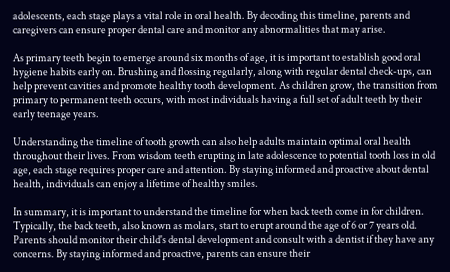adolescents, each stage plays a vital role in oral health. By decoding this timeline, parents and caregivers can ensure proper dental care and monitor any abnormalities that may arise.

As primary teeth begin to emerge around six months of age, it is important to establish good oral hygiene habits early on. Brushing and flossing regularly, along with regular dental check-ups, can help prevent cavities and promote healthy tooth development. As children grow, the transition from primary to permanent teeth occurs, with most individuals having a full set of adult teeth by their early teenage years.

Understanding the timeline of tooth growth can also help adults maintain optimal oral health throughout their lives. From wisdom teeth erupting in late adolescence to potential tooth loss in old age, each stage requires proper care and attention. By staying informed and proactive about dental health, individuals can enjoy a lifetime of healthy smiles.

In summary, it is important to understand the timeline for when back teeth come in for children. Typically, the back teeth, also known as molars, start to erupt around the age of 6 or 7 years old. Parents should monitor their child's dental development and consult with a dentist if they have any concerns. By staying informed and proactive, parents can ensure their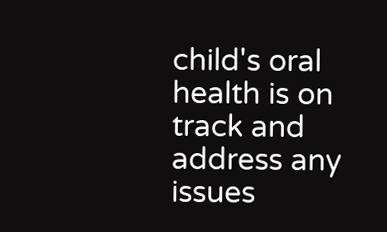child's oral health is on track and address any issues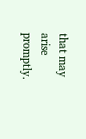that may arise promptly.